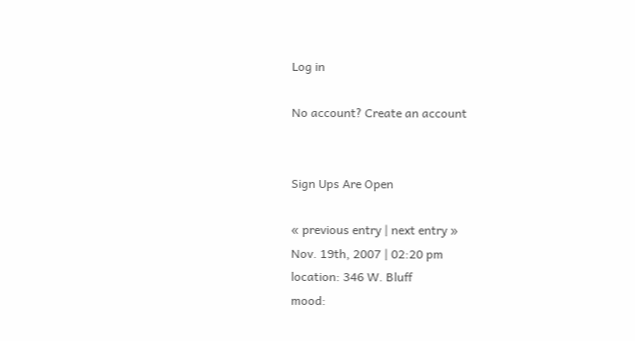Log in

No account? Create an account


Sign Ups Are Open

« previous entry | next entry »
Nov. 19th, 2007 | 02:20 pm
location: 346 W. Bluff
mood: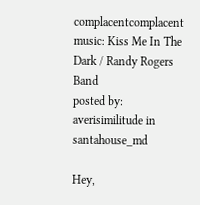complacentcomplacent
music: Kiss Me In The Dark / Randy Rogers Band
posted by: averisimilitude in santahouse_md

Hey,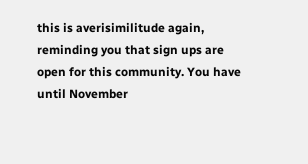this is averisimilitude again, reminding you that sign ups are open for this community. You have until November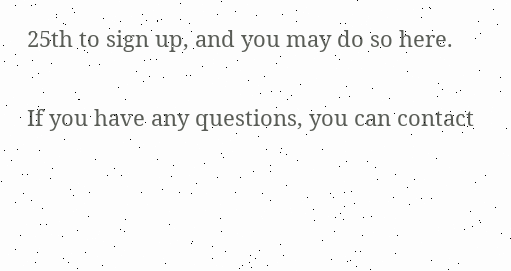25th to sign up, and you may do so here.

If you have any questions, you can contact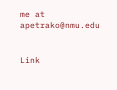me at apetrako@nmu.edu


Link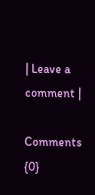| Leave a comment |

Comments {0}